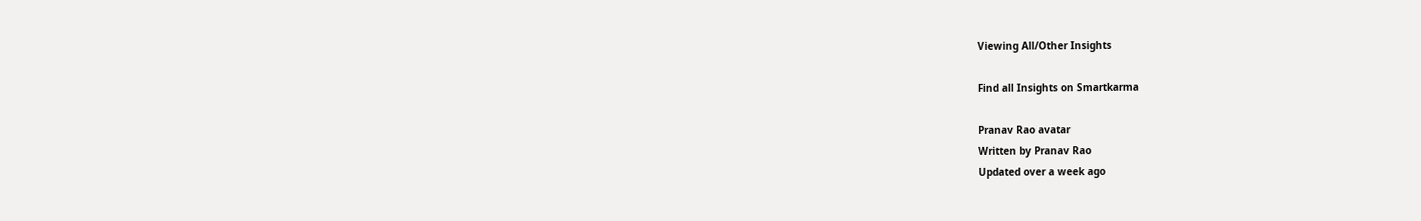Viewing All/Other Insights

Find all Insights on Smartkarma

Pranav Rao avatar
Written by Pranav Rao
Updated over a week ago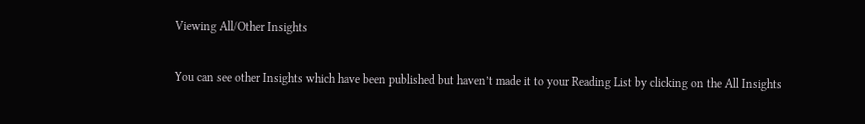Viewing All/Other Insights

You can see other Insights which have been published but haven’t made it to your Reading List by clicking on the All Insights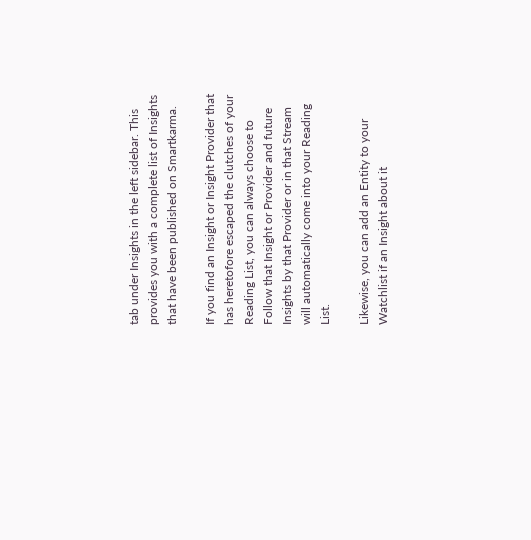tab under Insights in the left sidebar. This provides you with a complete list of Insights that have been published on Smartkarma.

If you find an Insight or Insight Provider that has heretofore escaped the clutches of your Reading List, you can always choose to Follow that Insight or Provider and future Insights by that Provider or in that Stream will automatically come into your Reading List.

Likewise, you can add an Entity to your Watchlist if an Insight about it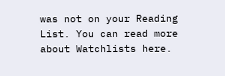was not on your Reading List. You can read more about Watchlists here.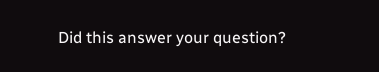Did this answer your question?